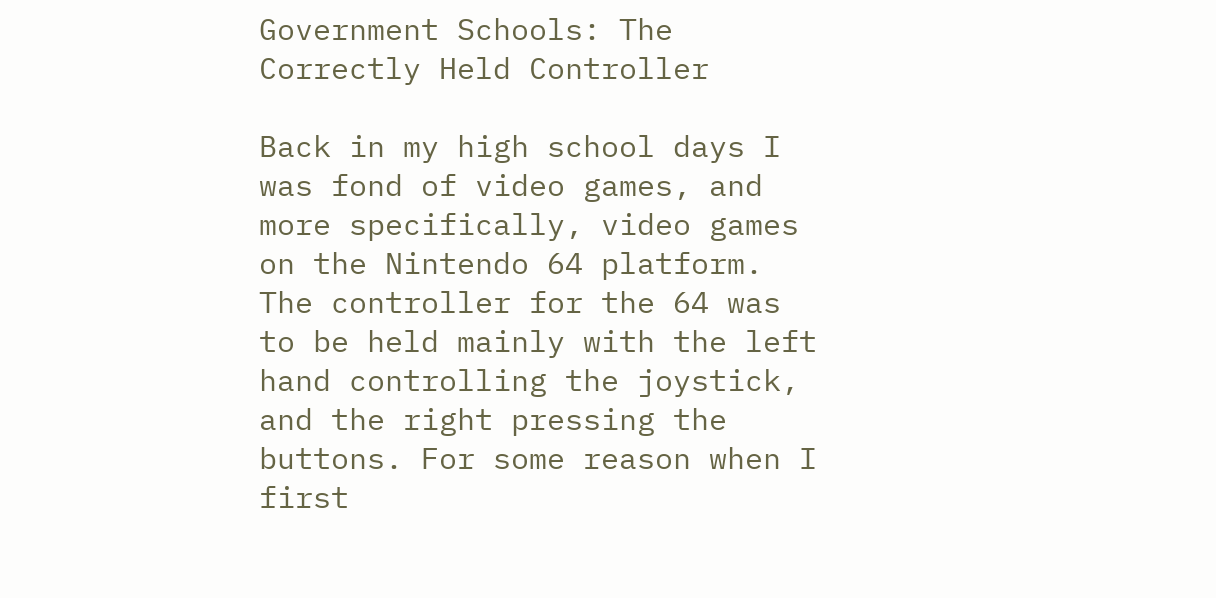Government Schools: The Correctly Held Controller

Back in my high school days I was fond of video games, and more specifically, video games on the Nintendo 64 platform. The controller for the 64 was to be held mainly with the left hand controlling the joystick, and the right pressing the buttons. For some reason when I first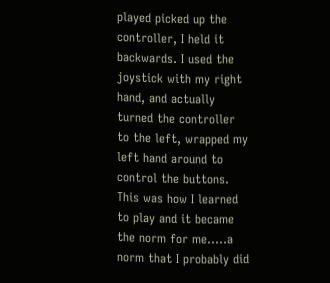played picked up the controller, I held it backwards. I used the joystick with my right hand, and actually turned the controller to the left, wrapped my left hand around to control the buttons. This was how I learned to play and it became the norm for me…..a norm that I probably did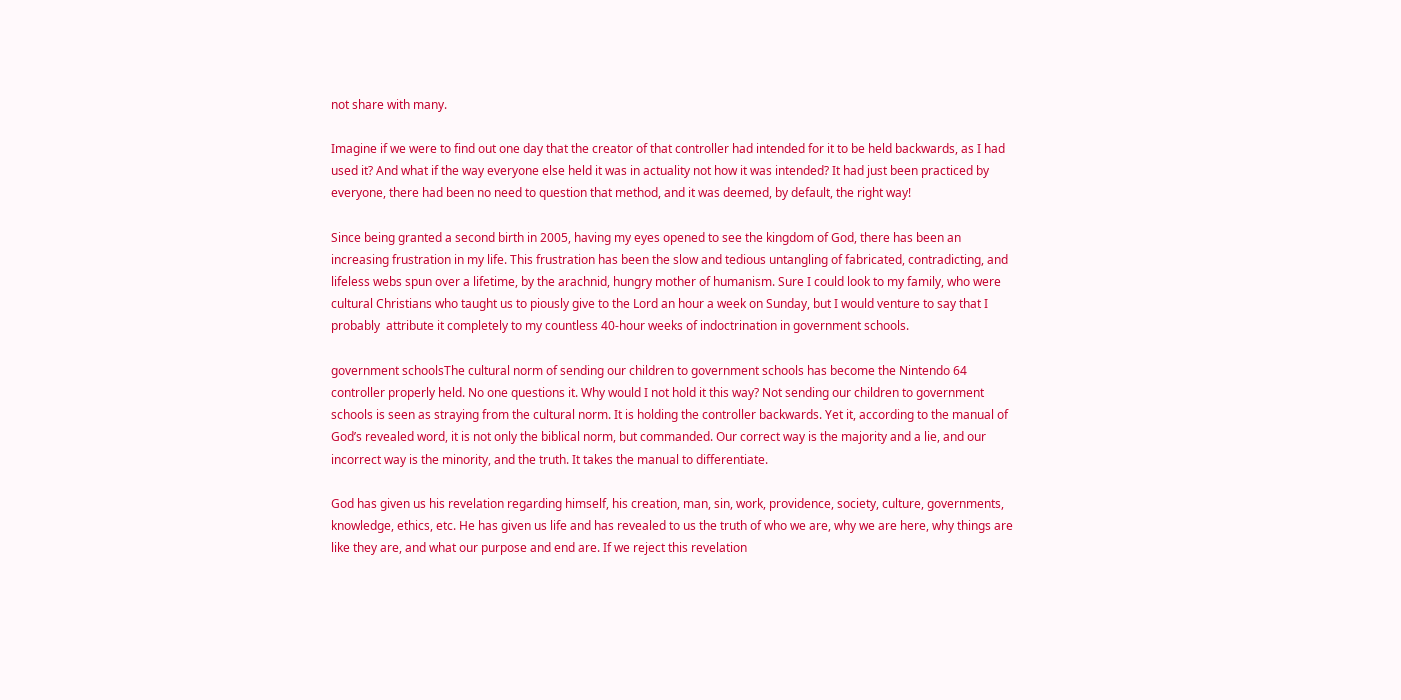not share with many.

Imagine if we were to find out one day that the creator of that controller had intended for it to be held backwards, as I had used it? And what if the way everyone else held it was in actuality not how it was intended? It had just been practiced by everyone, there had been no need to question that method, and it was deemed, by default, the right way!

Since being granted a second birth in 2005, having my eyes opened to see the kingdom of God, there has been an increasing frustration in my life. This frustration has been the slow and tedious untangling of fabricated, contradicting, and lifeless webs spun over a lifetime, by the arachnid, hungry mother of humanism. Sure I could look to my family, who were cultural Christians who taught us to piously give to the Lord an hour a week on Sunday, but I would venture to say that I probably  attribute it completely to my countless 40-hour weeks of indoctrination in government schools.

government schoolsThe cultural norm of sending our children to government schools has become the Nintendo 64 controller properly held. No one questions it. Why would I not hold it this way? Not sending our children to government schools is seen as straying from the cultural norm. It is holding the controller backwards. Yet it, according to the manual of God’s revealed word, it is not only the biblical norm, but commanded. Our correct way is the majority and a lie, and our incorrect way is the minority, and the truth. It takes the manual to differentiate.

God has given us his revelation regarding himself, his creation, man, sin, work, providence, society, culture, governments, knowledge, ethics, etc. He has given us life and has revealed to us the truth of who we are, why we are here, why things are like they are, and what our purpose and end are. If we reject this revelation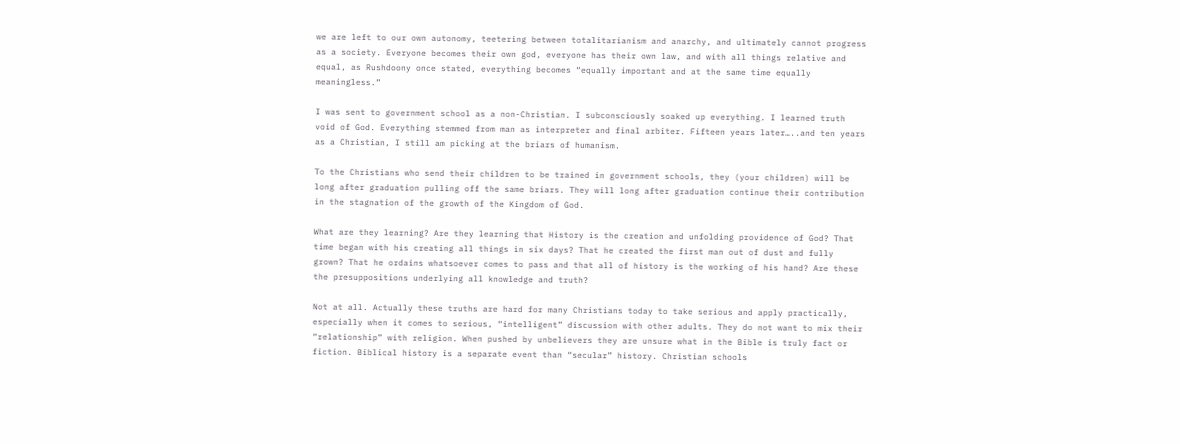we are left to our own autonomy, teetering between totalitarianism and anarchy, and ultimately cannot progress as a society. Everyone becomes their own god, everyone has their own law, and with all things relative and equal, as Rushdoony once stated, everything becomes “equally important and at the same time equally meaningless.”

I was sent to government school as a non-Christian. I subconsciously soaked up everything. I learned truth void of God. Everything stemmed from man as interpreter and final arbiter. Fifteen years later…..and ten years as a Christian, I still am picking at the briars of humanism.

To the Christians who send their children to be trained in government schools, they (your children) will be long after graduation pulling off the same briars. They will long after graduation continue their contribution in the stagnation of the growth of the Kingdom of God.

What are they learning? Are they learning that History is the creation and unfolding providence of God? That time began with his creating all things in six days? That he created the first man out of dust and fully grown? That he ordains whatsoever comes to pass and that all of history is the working of his hand? Are these the presuppositions underlying all knowledge and truth?

Not at all. Actually these truths are hard for many Christians today to take serious and apply practically, especially when it comes to serious, “intelligent” discussion with other adults. They do not want to mix their “relationship” with religion. When pushed by unbelievers they are unsure what in the Bible is truly fact or fiction. Biblical history is a separate event than “secular” history. Christian schools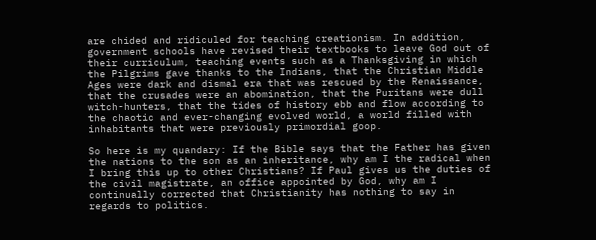are chided and ridiculed for teaching creationism. In addition, government schools have revised their textbooks to leave God out of their curriculum, teaching events such as a Thanksgiving in which the Pilgrims gave thanks to the Indians, that the Christian Middle Ages were dark and dismal era that was rescued by the Renaissance, that the crusades were an abomination, that the Puritans were dull witch-hunters, that the tides of history ebb and flow according to the chaotic and ever-changing evolved world, a world filled with inhabitants that were previously primordial goop.

So here is my quandary: If the Bible says that the Father has given the nations to the son as an inheritance, why am I the radical when I bring this up to other Christians? If Paul gives us the duties of the civil magistrate, an office appointed by God, why am I continually corrected that Christianity has nothing to say in regards to politics.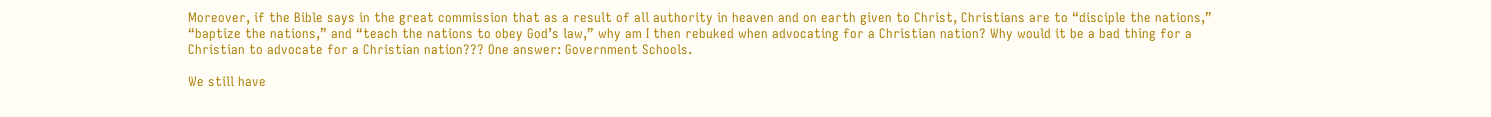Moreover, if the Bible says in the great commission that as a result of all authority in heaven and on earth given to Christ, Christians are to “disciple the nations,” “baptize the nations,” and “teach the nations to obey God’s law,” why am I then rebuked when advocating for a Christian nation? Why would it be a bad thing for a Christian to advocate for a Christian nation??? One answer: Government Schools.

We still have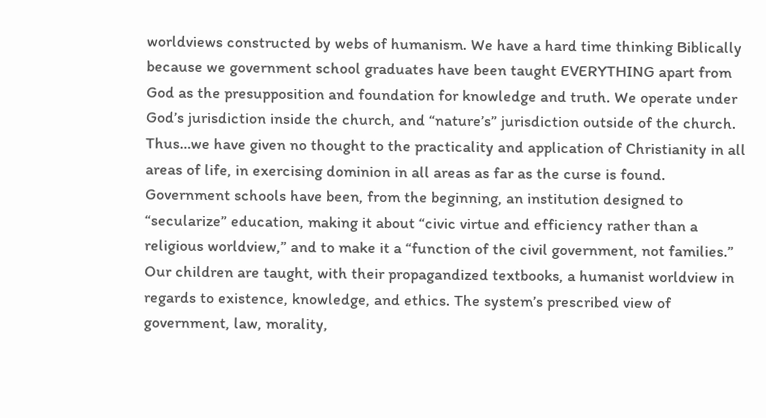worldviews constructed by webs of humanism. We have a hard time thinking Biblically because we government school graduates have been taught EVERYTHING apart from God as the presupposition and foundation for knowledge and truth. We operate under God’s jurisdiction inside the church, and “nature’s” jurisdiction outside of the church. Thus…we have given no thought to the practicality and application of Christianity in all areas of life, in exercising dominion in all areas as far as the curse is found. Government schools have been, from the beginning, an institution designed to “secularize” education, making it about “civic virtue and efficiency rather than a religious worldview,” and to make it a “function of the civil government, not families.” Our children are taught, with their propagandized textbooks, a humanist worldview in regards to existence, knowledge, and ethics. The system’s prescribed view of government, law, morality,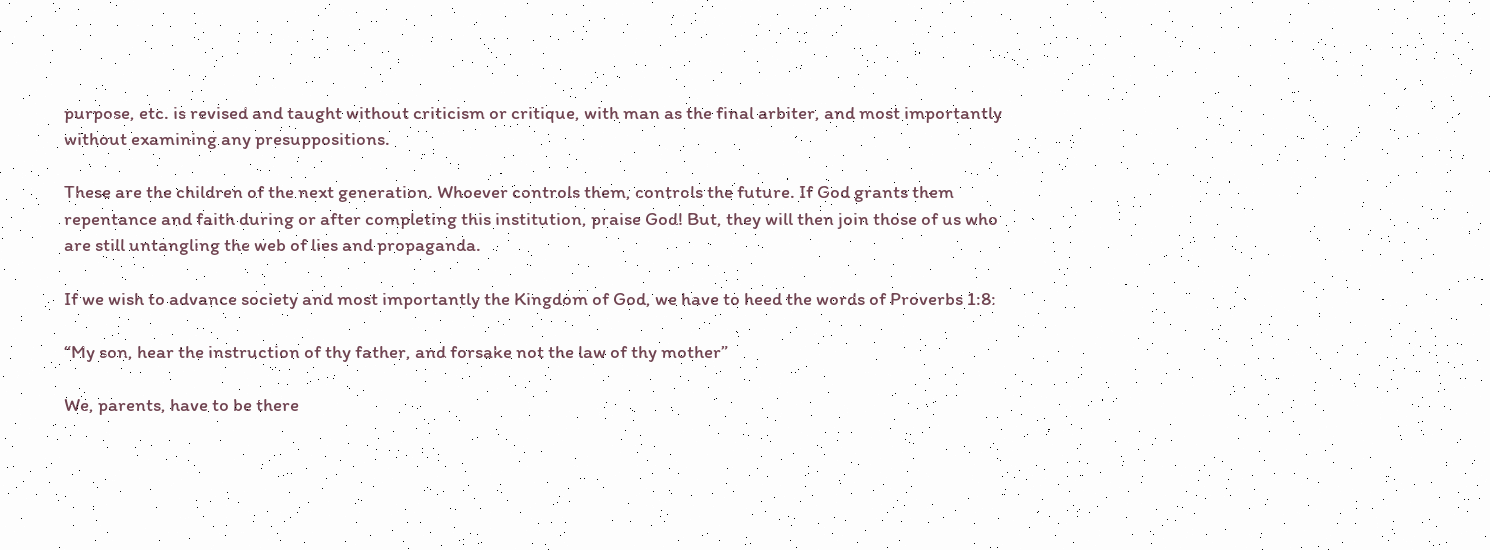purpose, etc. is revised and taught without criticism or critique, with man as the final arbiter, and most importantly without examining any presuppositions.

These are the children of the next generation. Whoever controls them, controls the future. If God grants them repentance and faith during or after completing this institution, praise God! But, they will then join those of us who are still untangling the web of lies and propaganda.

If we wish to advance society and most importantly the Kingdom of God, we have to heed the words of Proverbs 1:8:

“My son, hear the instruction of thy father, and forsake not the law of thy mother”

We, parents, have to be there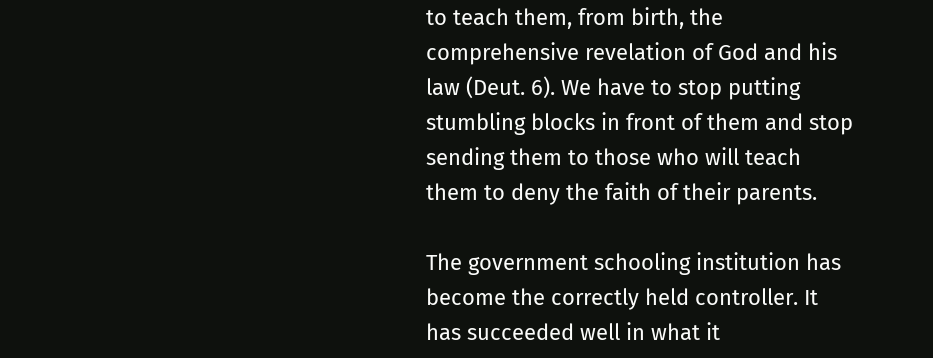to teach them, from birth, the comprehensive revelation of God and his law (Deut. 6). We have to stop putting stumbling blocks in front of them and stop sending them to those who will teach them to deny the faith of their parents.

The government schooling institution has become the correctly held controller. It has succeeded well in what it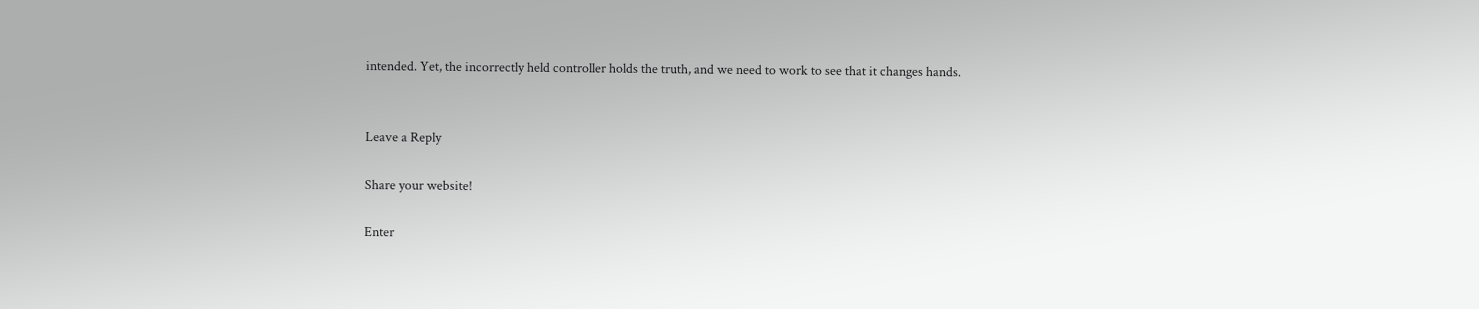intended. Yet, the incorrectly held controller holds the truth, and we need to work to see that it changes hands.


Leave a Reply

Share your website!

Enter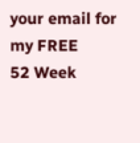your email for my FREE
52 Week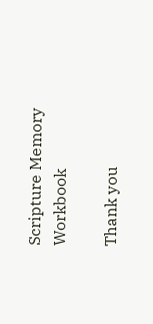Scripture Memory Workbook

Thank you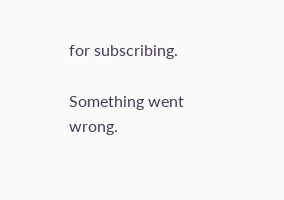for subscribing.

Something went wrong.